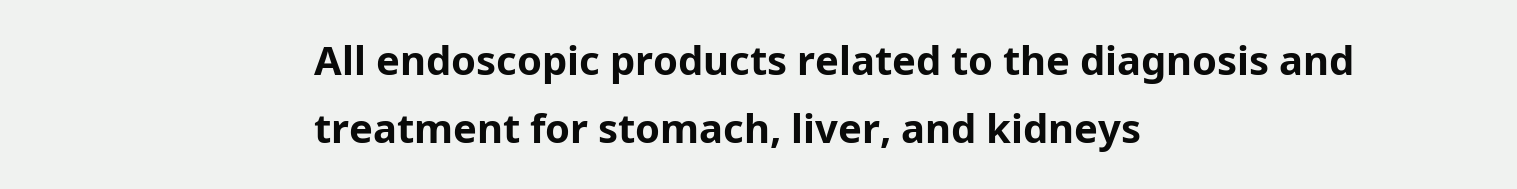All endoscopic products related to the diagnosis and treatment for stomach, liver, and kidneys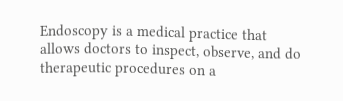Endoscopy is a medical practice that allows doctors to inspect, observe, and do therapeutic procedures on a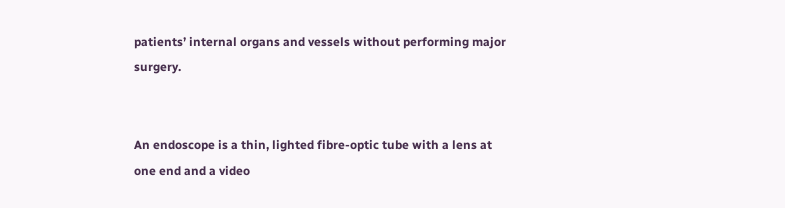patients’ internal organs and vessels without performing major surgery.


An endoscope is a thin, lighted fibre-optic tube with a lens at one end and a video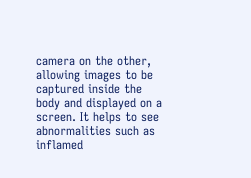camera on the other, allowing images to be captured inside the body and displayed on a screen. It helps to see abnormalities such as inflamed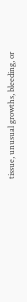tissue, unusual growths, bleeding, or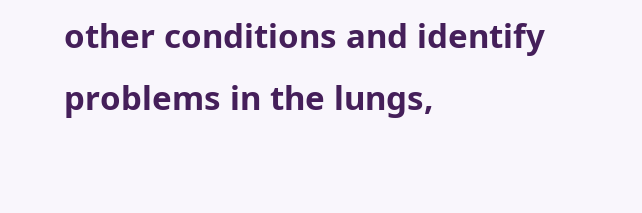other conditions and identify problems in the lungs,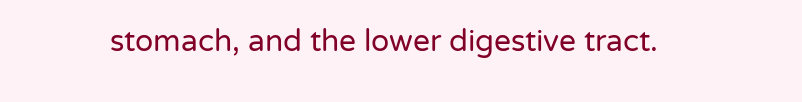stomach, and the lower digestive tract.